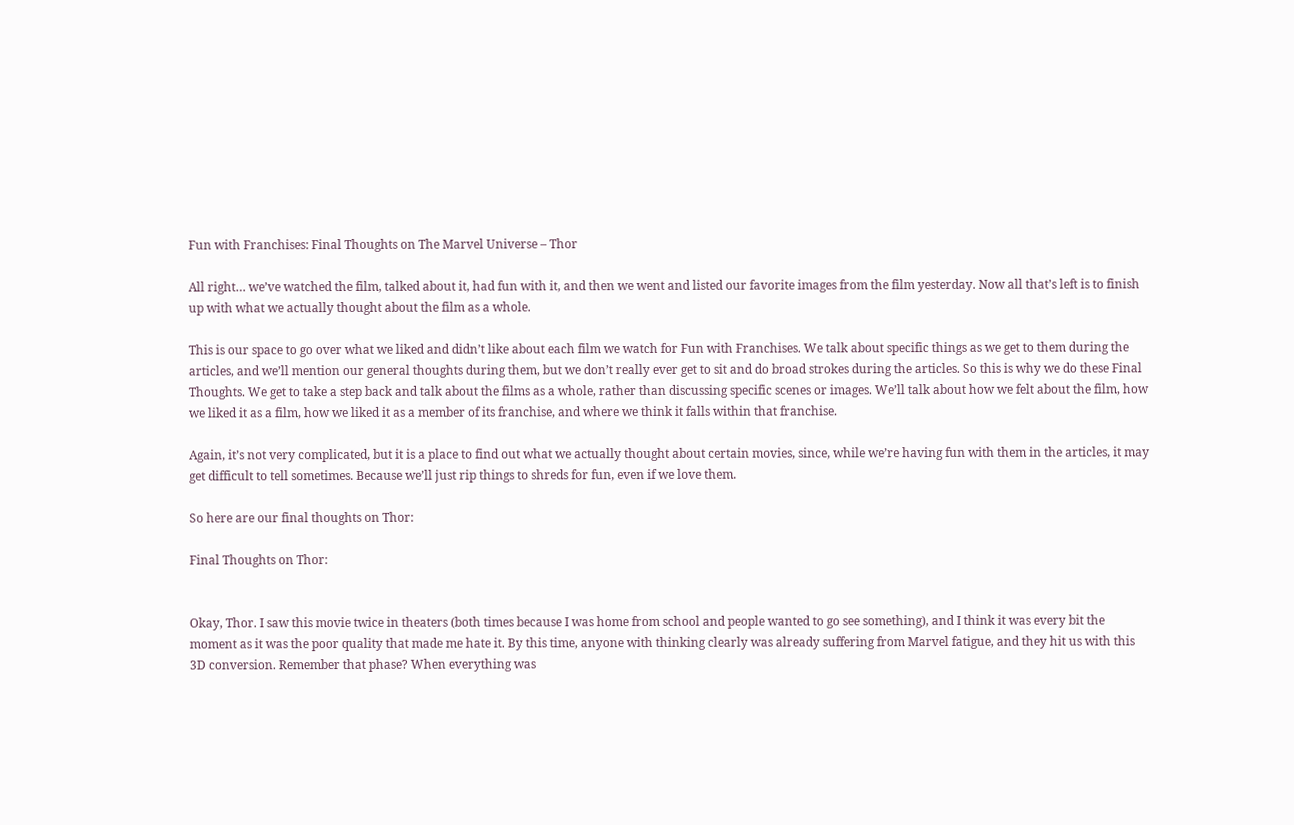Fun with Franchises: Final Thoughts on The Marvel Universe – Thor

All right… we’ve watched the film, talked about it, had fun with it, and then we went and listed our favorite images from the film yesterday. Now all that’s left is to finish up with what we actually thought about the film as a whole.

This is our space to go over what we liked and didn’t like about each film we watch for Fun with Franchises. We talk about specific things as we get to them during the articles, and we’ll mention our general thoughts during them, but we don’t really ever get to sit and do broad strokes during the articles. So this is why we do these Final Thoughts. We get to take a step back and talk about the films as a whole, rather than discussing specific scenes or images. We’ll talk about how we felt about the film, how we liked it as a film, how we liked it as a member of its franchise, and where we think it falls within that franchise.

Again, it’s not very complicated, but it is a place to find out what we actually thought about certain movies, since, while we’re having fun with them in the articles, it may get difficult to tell sometimes. Because we’ll just rip things to shreds for fun, even if we love them.

So here are our final thoughts on Thor:

Final Thoughts on Thor:


Okay, Thor. I saw this movie twice in theaters (both times because I was home from school and people wanted to go see something), and I think it was every bit the moment as it was the poor quality that made me hate it. By this time, anyone with thinking clearly was already suffering from Marvel fatigue, and they hit us with this 3D conversion. Remember that phase? When everything was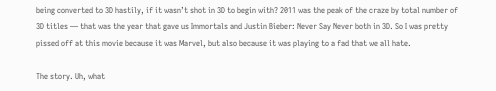being converted to 3D hastily, if it wasn’t shot in 3D to begin with? 2011 was the peak of the craze by total number of 3D titles — that was the year that gave us Immortals and Justin Bieber: Never Say Never both in 3D. So I was pretty pissed off at this movie because it was Marvel, but also because it was playing to a fad that we all hate.

The story. Uh, what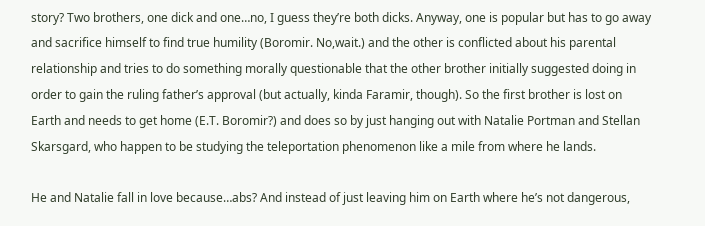story? Two brothers, one dick and one…no, I guess they’re both dicks. Anyway, one is popular but has to go away and sacrifice himself to find true humility (Boromir. No,wait.) and the other is conflicted about his parental relationship and tries to do something morally questionable that the other brother initially suggested doing in order to gain the ruling father’s approval (but actually, kinda Faramir, though). So the first brother is lost on Earth and needs to get home (E.T. Boromir?) and does so by just hanging out with Natalie Portman and Stellan Skarsgard, who happen to be studying the teleportation phenomenon like a mile from where he lands.

He and Natalie fall in love because…abs? And instead of just leaving him on Earth where he’s not dangerous,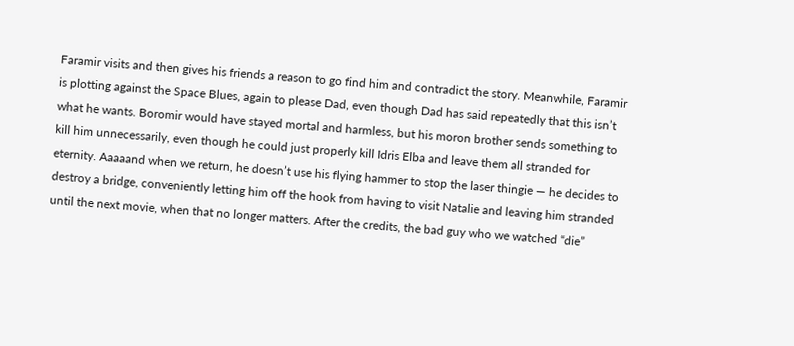Faramir visits and then gives his friends a reason to go find him and contradict the story. Meanwhile, Faramir is plotting against the Space Blues, again to please Dad, even though Dad has said repeatedly that this isn’t what he wants. Boromir would have stayed mortal and harmless, but his moron brother sends something to kill him unnecessarily, even though he could just properly kill Idris Elba and leave them all stranded for eternity. Aaaaand when we return, he doesn’t use his flying hammer to stop the laser thingie — he decides to destroy a bridge, conveniently letting him off the hook from having to visit Natalie and leaving him stranded until the next movie, when that no longer matters. After the credits, the bad guy who we watched “die”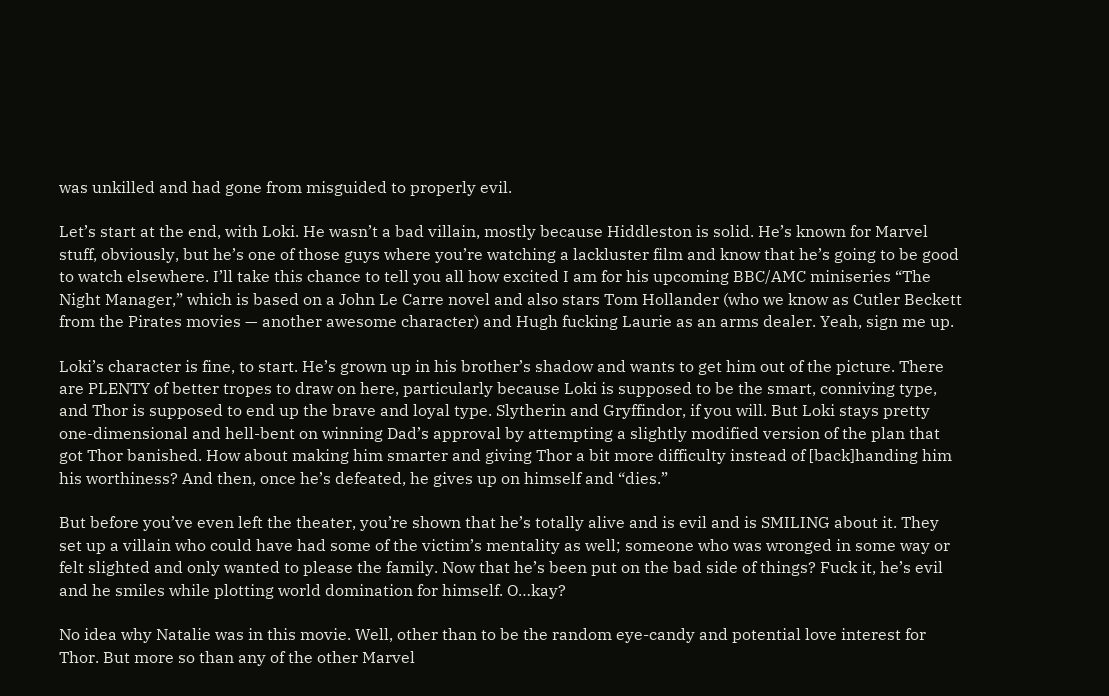was unkilled and had gone from misguided to properly evil.

Let’s start at the end, with Loki. He wasn’t a bad villain, mostly because Hiddleston is solid. He’s known for Marvel stuff, obviously, but he’s one of those guys where you’re watching a lackluster film and know that he’s going to be good to watch elsewhere. I’ll take this chance to tell you all how excited I am for his upcoming BBC/AMC miniseries “The Night Manager,” which is based on a John Le Carre novel and also stars Tom Hollander (who we know as Cutler Beckett from the Pirates movies — another awesome character) and Hugh fucking Laurie as an arms dealer. Yeah, sign me up.

Loki’s character is fine, to start. He’s grown up in his brother’s shadow and wants to get him out of the picture. There are PLENTY of better tropes to draw on here, particularly because Loki is supposed to be the smart, conniving type, and Thor is supposed to end up the brave and loyal type. Slytherin and Gryffindor, if you will. But Loki stays pretty one-dimensional and hell-bent on winning Dad’s approval by attempting a slightly modified version of the plan that got Thor banished. How about making him smarter and giving Thor a bit more difficulty instead of [back]handing him his worthiness? And then, once he’s defeated, he gives up on himself and “dies.”

But before you’ve even left the theater, you’re shown that he’s totally alive and is evil and is SMILING about it. They set up a villain who could have had some of the victim’s mentality as well; someone who was wronged in some way or felt slighted and only wanted to please the family. Now that he’s been put on the bad side of things? Fuck it, he’s evil and he smiles while plotting world domination for himself. O…kay?

No idea why Natalie was in this movie. Well, other than to be the random eye-candy and potential love interest for Thor. But more so than any of the other Marvel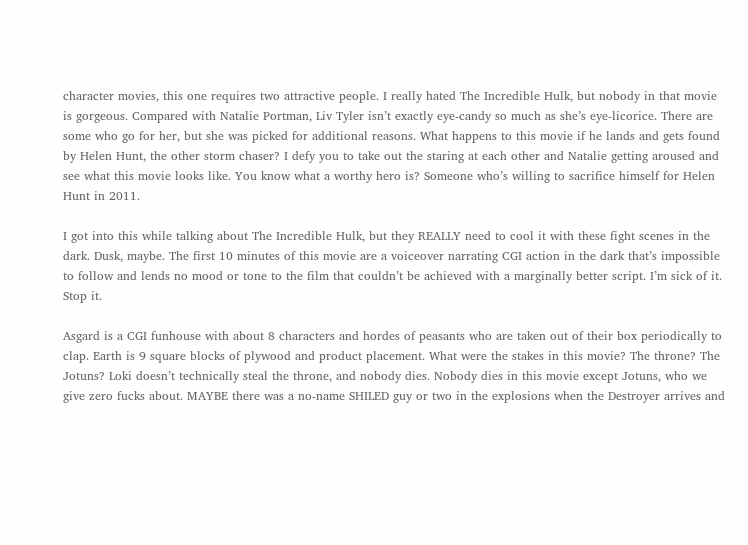character movies, this one requires two attractive people. I really hated The Incredible Hulk, but nobody in that movie is gorgeous. Compared with Natalie Portman, Liv Tyler isn’t exactly eye-candy so much as she’s eye-licorice. There are some who go for her, but she was picked for additional reasons. What happens to this movie if he lands and gets found by Helen Hunt, the other storm chaser? I defy you to take out the staring at each other and Natalie getting aroused and see what this movie looks like. You know what a worthy hero is? Someone who’s willing to sacrifice himself for Helen Hunt in 2011.

I got into this while talking about The Incredible Hulk, but they REALLY need to cool it with these fight scenes in the dark. Dusk, maybe. The first 10 minutes of this movie are a voiceover narrating CGI action in the dark that’s impossible to follow and lends no mood or tone to the film that couldn’t be achieved with a marginally better script. I’m sick of it. Stop it.

Asgard is a CGI funhouse with about 8 characters and hordes of peasants who are taken out of their box periodically to clap. Earth is 9 square blocks of plywood and product placement. What were the stakes in this movie? The throne? The Jotuns? Loki doesn’t technically steal the throne, and nobody dies. Nobody dies in this movie except Jotuns, who we give zero fucks about. MAYBE there was a no-name SHILED guy or two in the explosions when the Destroyer arrives and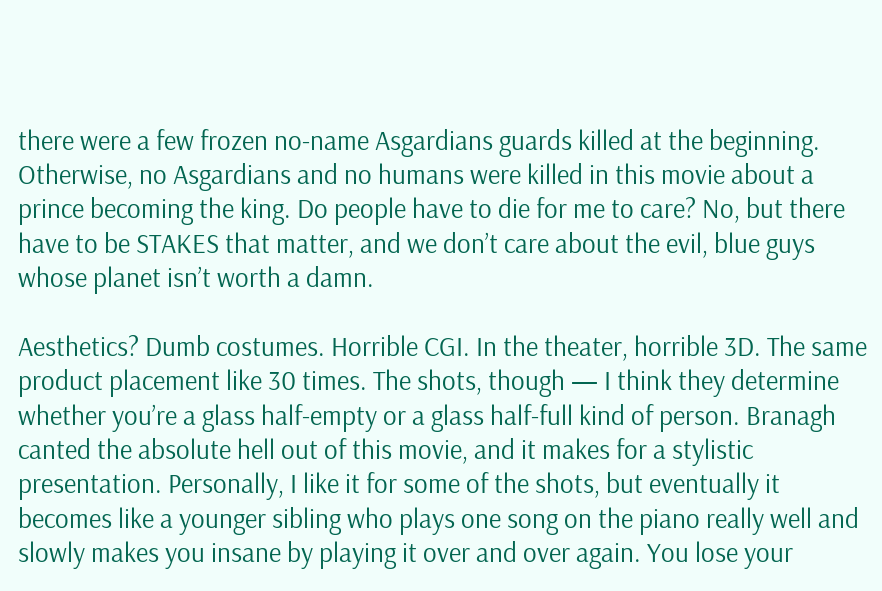there were a few frozen no-name Asgardians guards killed at the beginning. Otherwise, no Asgardians and no humans were killed in this movie about a prince becoming the king. Do people have to die for me to care? No, but there have to be STAKES that matter, and we don’t care about the evil, blue guys whose planet isn’t worth a damn.

Aesthetics? Dumb costumes. Horrible CGI. In the theater, horrible 3D. The same product placement like 30 times. The shots, though — I think they determine whether you’re a glass half-empty or a glass half-full kind of person. Branagh canted the absolute hell out of this movie, and it makes for a stylistic presentation. Personally, I like it for some of the shots, but eventually it becomes like a younger sibling who plays one song on the piano really well and slowly makes you insane by playing it over and over again. You lose your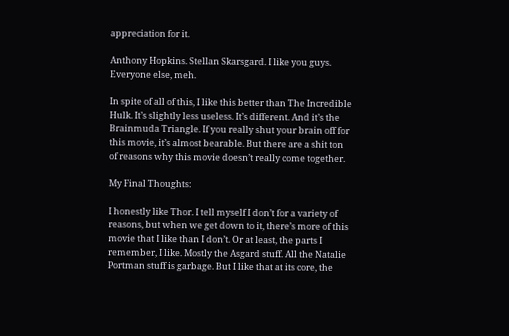appreciation for it.

Anthony Hopkins. Stellan Skarsgard. I like you guys. Everyone else, meh.

In spite of all of this, I like this better than The Incredible Hulk. It’s slightly less useless. It’s different. And it’s the Brainmuda Triangle. If you really shut your brain off for this movie, it’s almost bearable. But there are a shit ton of reasons why this movie doesn’t really come together.

My Final Thoughts:

I honestly like Thor. I tell myself I don’t for a variety of reasons, but when we get down to it, there’s more of this movie that I like than I don’t. Or at least, the parts I remember, I like. Mostly the Asgard stuff. All the Natalie Portman stuff is garbage. But I like that at its core, the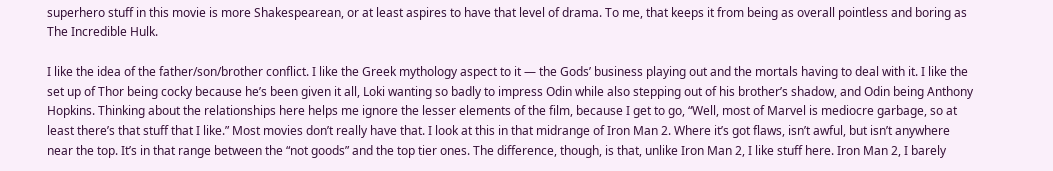superhero stuff in this movie is more Shakespearean, or at least aspires to have that level of drama. To me, that keeps it from being as overall pointless and boring as The Incredible Hulk.

I like the idea of the father/son/brother conflict. I like the Greek mythology aspect to it — the Gods’ business playing out and the mortals having to deal with it. I like the set up of Thor being cocky because he’s been given it all, Loki wanting so badly to impress Odin while also stepping out of his brother’s shadow, and Odin being Anthony Hopkins. Thinking about the relationships here helps me ignore the lesser elements of the film, because I get to go, “Well, most of Marvel is mediocre garbage, so at least there’s that stuff that I like.” Most movies don’t really have that. I look at this in that midrange of Iron Man 2. Where it’s got flaws, isn’t awful, but isn’t anywhere near the top. It’s in that range between the “not goods” and the top tier ones. The difference, though, is that, unlike Iron Man 2, I like stuff here. Iron Man 2, I barely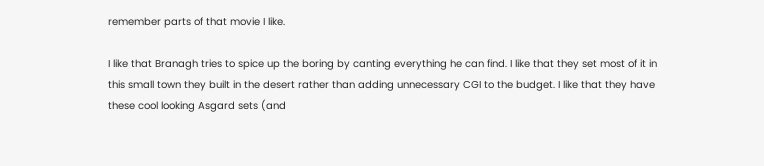remember parts of that movie I like.

I like that Branagh tries to spice up the boring by canting everything he can find. I like that they set most of it in this small town they built in the desert rather than adding unnecessary CGI to the budget. I like that they have these cool looking Asgard sets (and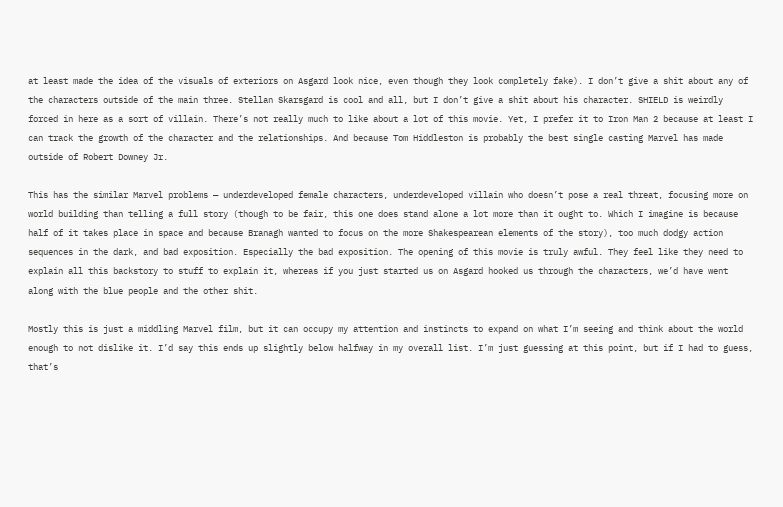at least made the idea of the visuals of exteriors on Asgard look nice, even though they look completely fake). I don’t give a shit about any of the characters outside of the main three. Stellan Skarsgard is cool and all, but I don’t give a shit about his character. SHIELD is weirdly forced in here as a sort of villain. There’s not really much to like about a lot of this movie. Yet, I prefer it to Iron Man 2 because at least I can track the growth of the character and the relationships. And because Tom Hiddleston is probably the best single casting Marvel has made outside of Robert Downey Jr.

This has the similar Marvel problems — underdeveloped female characters, underdeveloped villain who doesn’t pose a real threat, focusing more on world building than telling a full story (though to be fair, this one does stand alone a lot more than it ought to. Which I imagine is because half of it takes place in space and because Branagh wanted to focus on the more Shakespearean elements of the story), too much dodgy action sequences in the dark, and bad exposition. Especially the bad exposition. The opening of this movie is truly awful. They feel like they need to explain all this backstory to stuff to explain it, whereas if you just started us on Asgard hooked us through the characters, we’d have went along with the blue people and the other shit.

Mostly this is just a middling Marvel film, but it can occupy my attention and instincts to expand on what I’m seeing and think about the world enough to not dislike it. I’d say this ends up slightly below halfway in my overall list. I’m just guessing at this point, but if I had to guess, that’s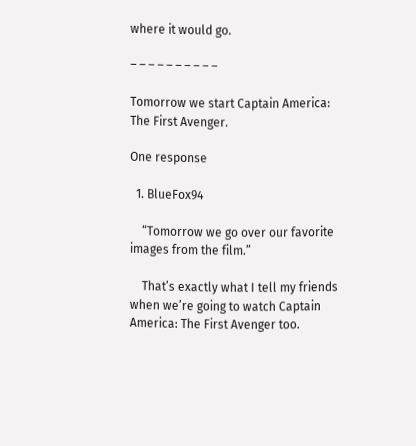where it would go.

– – – – – – – – – –

Tomorrow we start Captain America: The First Avenger.

One response

  1. BlueFox94

    “Tomorrow we go over our favorite images from the film.”

    That’s exactly what I tell my friends when we’re going to watch Captain America: The First Avenger too.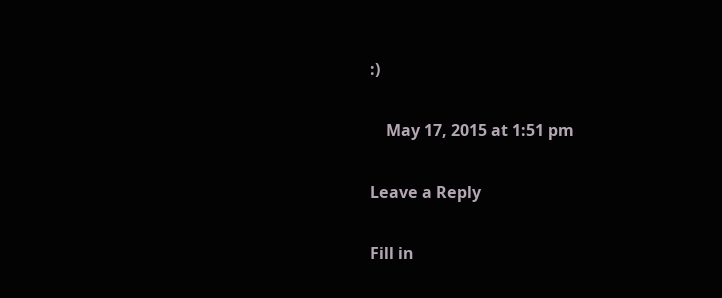:)

    May 17, 2015 at 1:51 pm

Leave a Reply

Fill in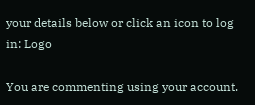your details below or click an icon to log in: Logo

You are commenting using your account.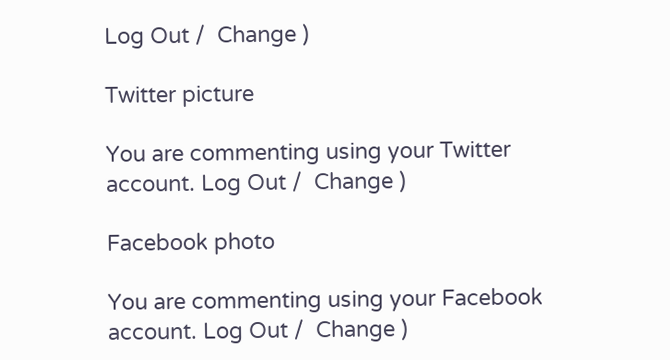Log Out /  Change )

Twitter picture

You are commenting using your Twitter account. Log Out /  Change )

Facebook photo

You are commenting using your Facebook account. Log Out /  Change )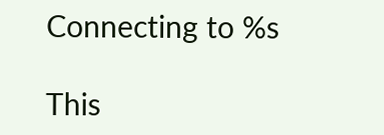Connecting to %s

This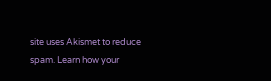site uses Akismet to reduce spam. Learn how your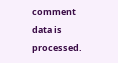comment data is processed.